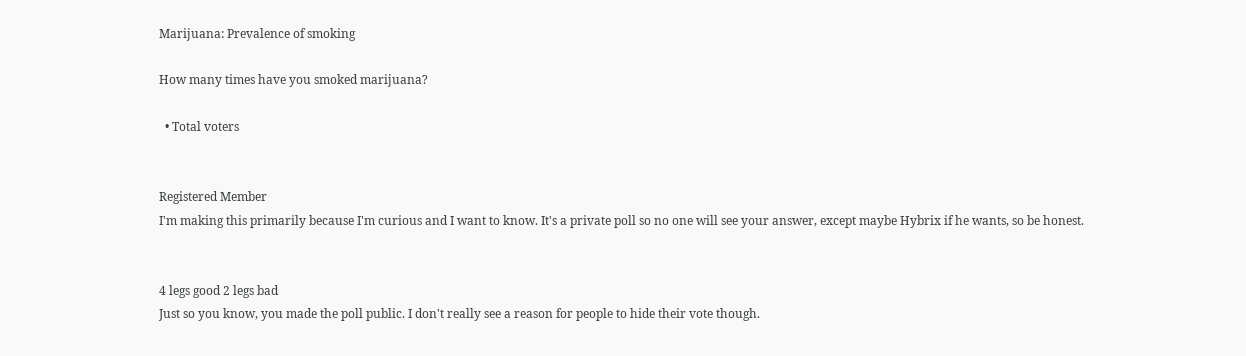Marijuana: Prevalence of smoking

How many times have you smoked marijuana?

  • Total voters


Registered Member
I'm making this primarily because I'm curious and I want to know. It's a private poll so no one will see your answer, except maybe Hybrix if he wants, so be honest.


4 legs good 2 legs bad
Just so you know, you made the poll public. I don't really see a reason for people to hide their vote though.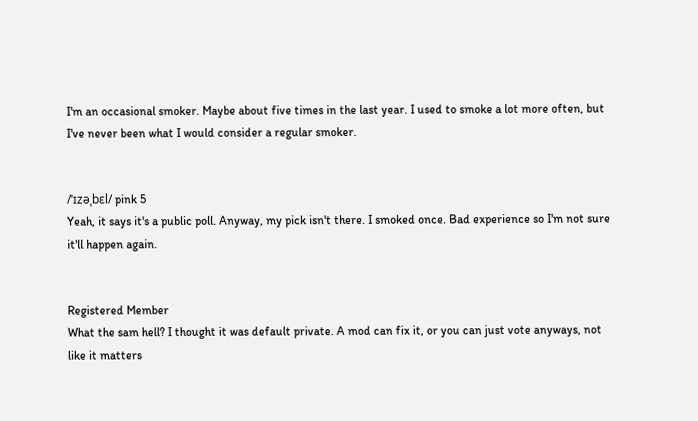I'm an occasional smoker. Maybe about five times in the last year. I used to smoke a lot more often, but I've never been what I would consider a regular smoker.


/ˈɪzəˌbɛl/ pink 5
Yeah, it says it's a public poll. Anyway, my pick isn't there. I smoked once. Bad experience so I'm not sure it'll happen again.


Registered Member
What the sam hell? I thought it was default private. A mod can fix it, or you can just vote anyways, not like it matters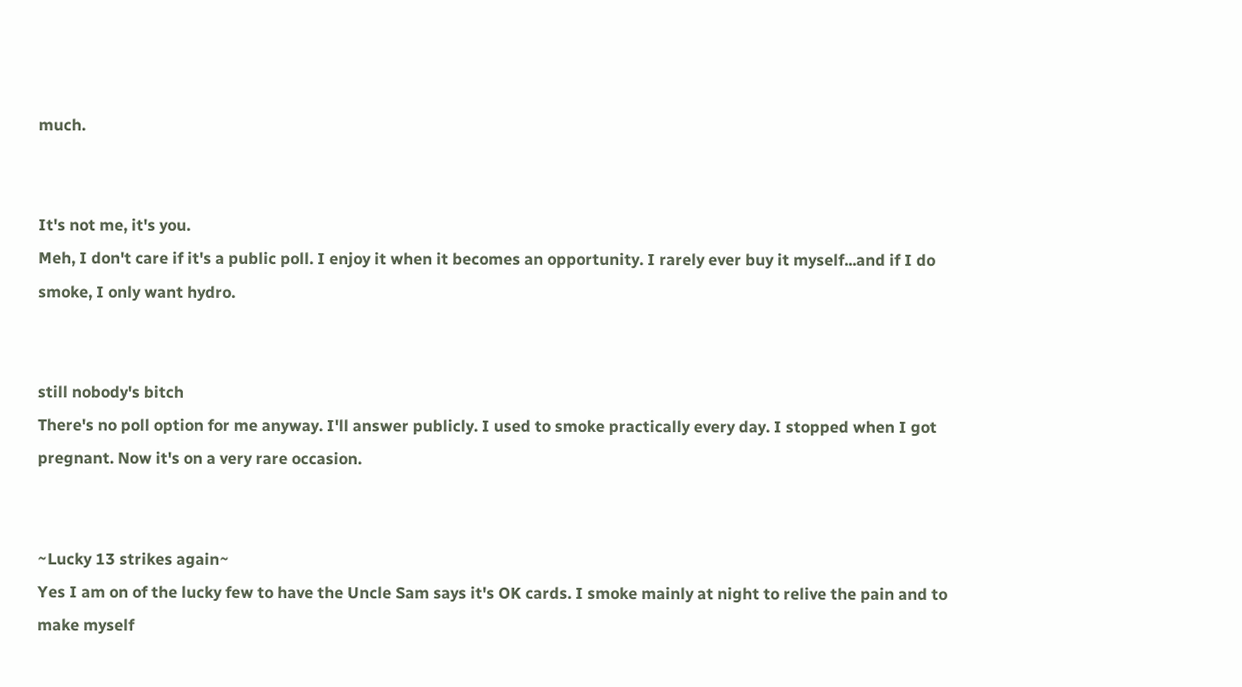much.


It's not me, it's you.
Meh, I don't care if it's a public poll. I enjoy it when it becomes an opportunity. I rarely ever buy it myself...and if I do smoke, I only want hydro.


still nobody's bitch
There's no poll option for me anyway. I'll answer publicly. I used to smoke practically every day. I stopped when I got pregnant. Now it's on a very rare occasion.


~Lucky 13 strikes again~
Yes I am on of the lucky few to have the Uncle Sam says it's OK cards. I smoke mainly at night to relive the pain and to make myself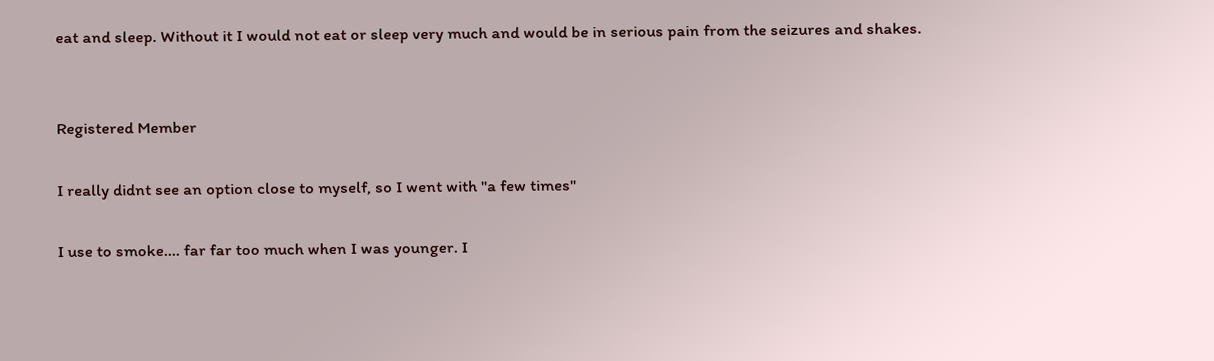eat and sleep. Without it I would not eat or sleep very much and would be in serious pain from the seizures and shakes.


Registered Member

I really didnt see an option close to myself, so I went with "a few times"

I use to smoke.... far far too much when I was younger. I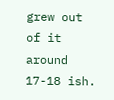grew out of it around 17-18 ish.